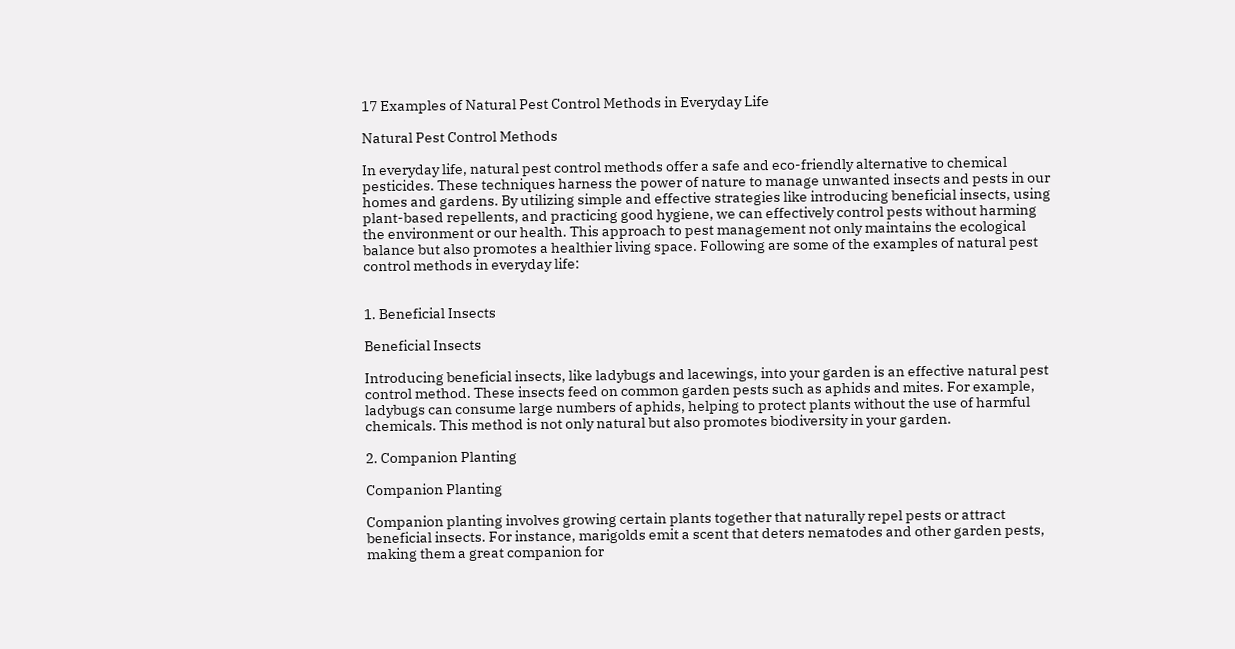17 Examples of Natural Pest Control Methods in Everyday Life

Natural Pest Control Methods

In everyday life, natural pest control methods offer a safe and eco-friendly alternative to chemical pesticides. These techniques harness the power of nature to manage unwanted insects and pests in our homes and gardens. By utilizing simple and effective strategies like introducing beneficial insects, using plant-based repellents, and practicing good hygiene, we can effectively control pests without harming the environment or our health. This approach to pest management not only maintains the ecological balance but also promotes a healthier living space. Following are some of the examples of natural pest control methods in everyday life:


1. Beneficial Insects

Beneficial Insects

Introducing beneficial insects, like ladybugs and lacewings, into your garden is an effective natural pest control method. These insects feed on common garden pests such as aphids and mites. For example, ladybugs can consume large numbers of aphids, helping to protect plants without the use of harmful chemicals. This method is not only natural but also promotes biodiversity in your garden.

2. Companion Planting

Companion Planting

Companion planting involves growing certain plants together that naturally repel pests or attract beneficial insects. For instance, marigolds emit a scent that deters nematodes and other garden pests, making them a great companion for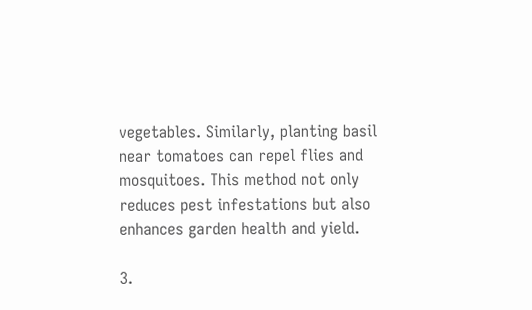vegetables. Similarly, planting basil near tomatoes can repel flies and mosquitoes. This method not only reduces pest infestations but also enhances garden health and yield.

3.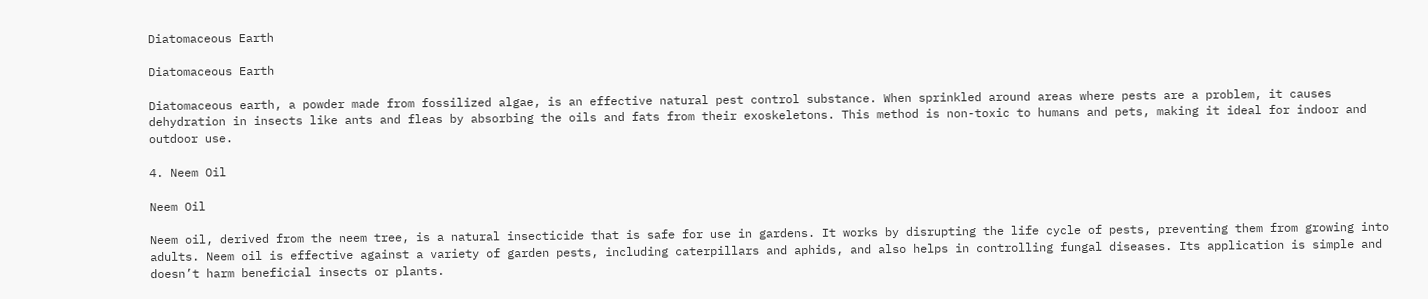Diatomaceous Earth

Diatomaceous Earth

Diatomaceous earth, a powder made from fossilized algae, is an effective natural pest control substance. When sprinkled around areas where pests are a problem, it causes dehydration in insects like ants and fleas by absorbing the oils and fats from their exoskeletons. This method is non-toxic to humans and pets, making it ideal for indoor and outdoor use.

4. Neem Oil

Neem Oil

Neem oil, derived from the neem tree, is a natural insecticide that is safe for use in gardens. It works by disrupting the life cycle of pests, preventing them from growing into adults. Neem oil is effective against a variety of garden pests, including caterpillars and aphids, and also helps in controlling fungal diseases. Its application is simple and doesn’t harm beneficial insects or plants.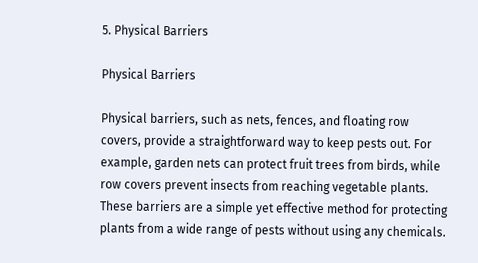5. Physical Barriers

Physical Barriers

Physical barriers, such as nets, fences, and floating row covers, provide a straightforward way to keep pests out. For example, garden nets can protect fruit trees from birds, while row covers prevent insects from reaching vegetable plants. These barriers are a simple yet effective method for protecting plants from a wide range of pests without using any chemicals.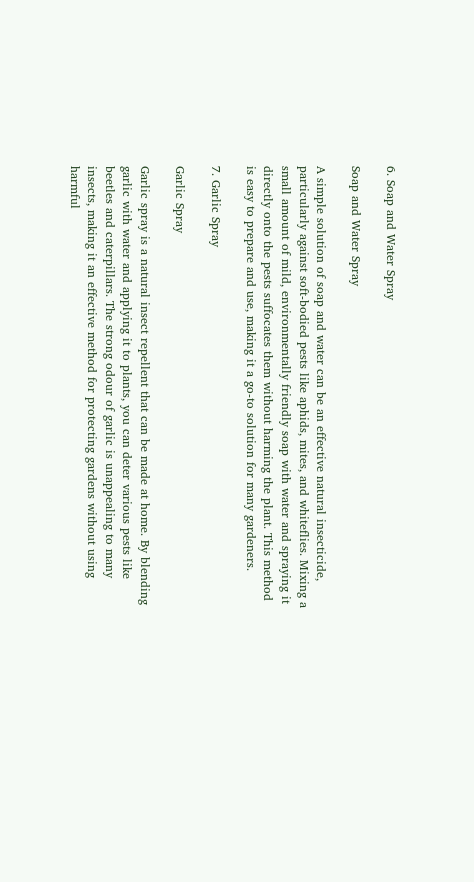6. Soap and Water Spray

Soap and Water Spray

A simple solution of soap and water can be an effective natural insecticide, particularly against soft-bodied pests like aphids, mites, and whiteflies. Mixing a small amount of mild, environmentally friendly soap with water and spraying it directly onto the pests suffocates them without harming the plant. This method is easy to prepare and use, making it a go-to solution for many gardeners.

7. Garlic Spray

Garlic Spray

Garlic spray is a natural insect repellent that can be made at home. By blending garlic with water and applying it to plants, you can deter various pests like beetles and caterpillars. The strong odour of garlic is unappealing to many insects, making it an effective method for protecting gardens without using harmful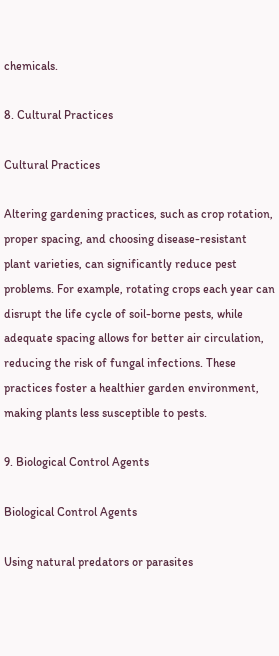chemicals.

8. Cultural Practices

Cultural Practices

Altering gardening practices, such as crop rotation, proper spacing, and choosing disease-resistant plant varieties, can significantly reduce pest problems. For example, rotating crops each year can disrupt the life cycle of soil-borne pests, while adequate spacing allows for better air circulation, reducing the risk of fungal infections. These practices foster a healthier garden environment, making plants less susceptible to pests.

9. Biological Control Agents

Biological Control Agents

Using natural predators or parasites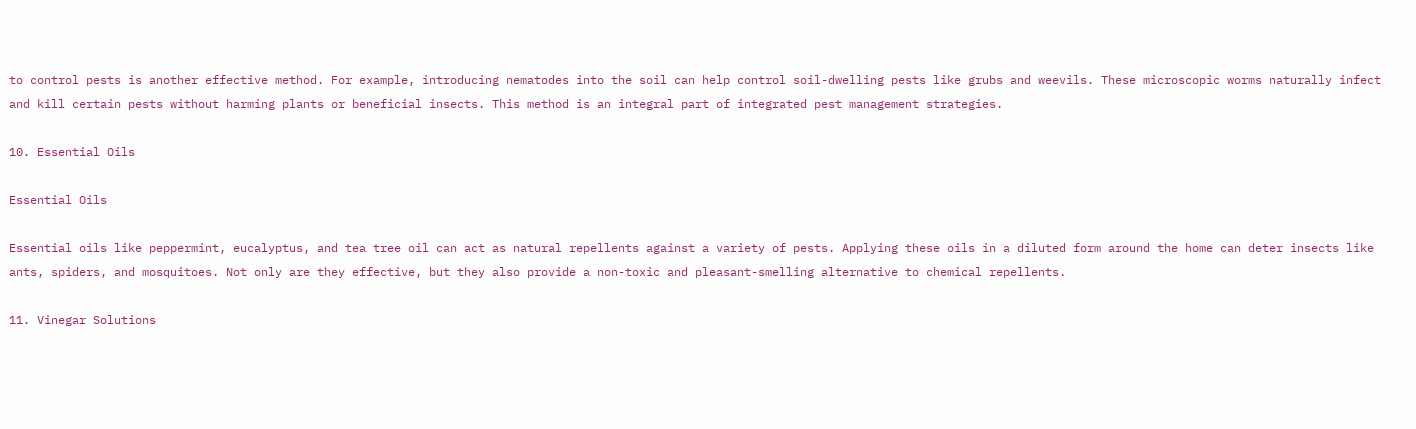to control pests is another effective method. For example, introducing nematodes into the soil can help control soil-dwelling pests like grubs and weevils. These microscopic worms naturally infect and kill certain pests without harming plants or beneficial insects. This method is an integral part of integrated pest management strategies.

10. Essential Oils

Essential Oils

Essential oils like peppermint, eucalyptus, and tea tree oil can act as natural repellents against a variety of pests. Applying these oils in a diluted form around the home can deter insects like ants, spiders, and mosquitoes. Not only are they effective, but they also provide a non-toxic and pleasant-smelling alternative to chemical repellents.

11. Vinegar Solutions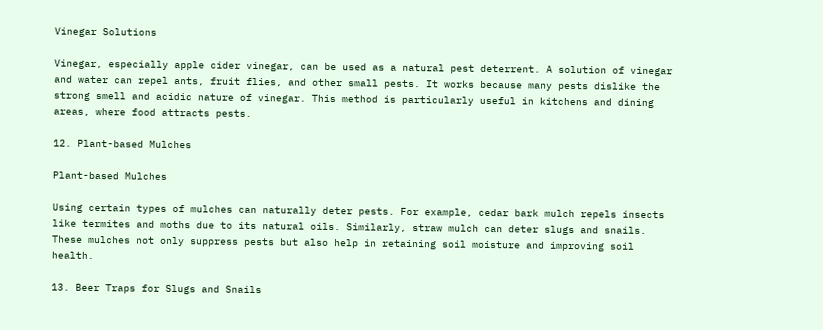Vinegar Solutions

Vinegar, especially apple cider vinegar, can be used as a natural pest deterrent. A solution of vinegar and water can repel ants, fruit flies, and other small pests. It works because many pests dislike the strong smell and acidic nature of vinegar. This method is particularly useful in kitchens and dining areas, where food attracts pests.

12. Plant-based Mulches

Plant-based Mulches

Using certain types of mulches can naturally deter pests. For example, cedar bark mulch repels insects like termites and moths due to its natural oils. Similarly, straw mulch can deter slugs and snails. These mulches not only suppress pests but also help in retaining soil moisture and improving soil health.

13. Beer Traps for Slugs and Snails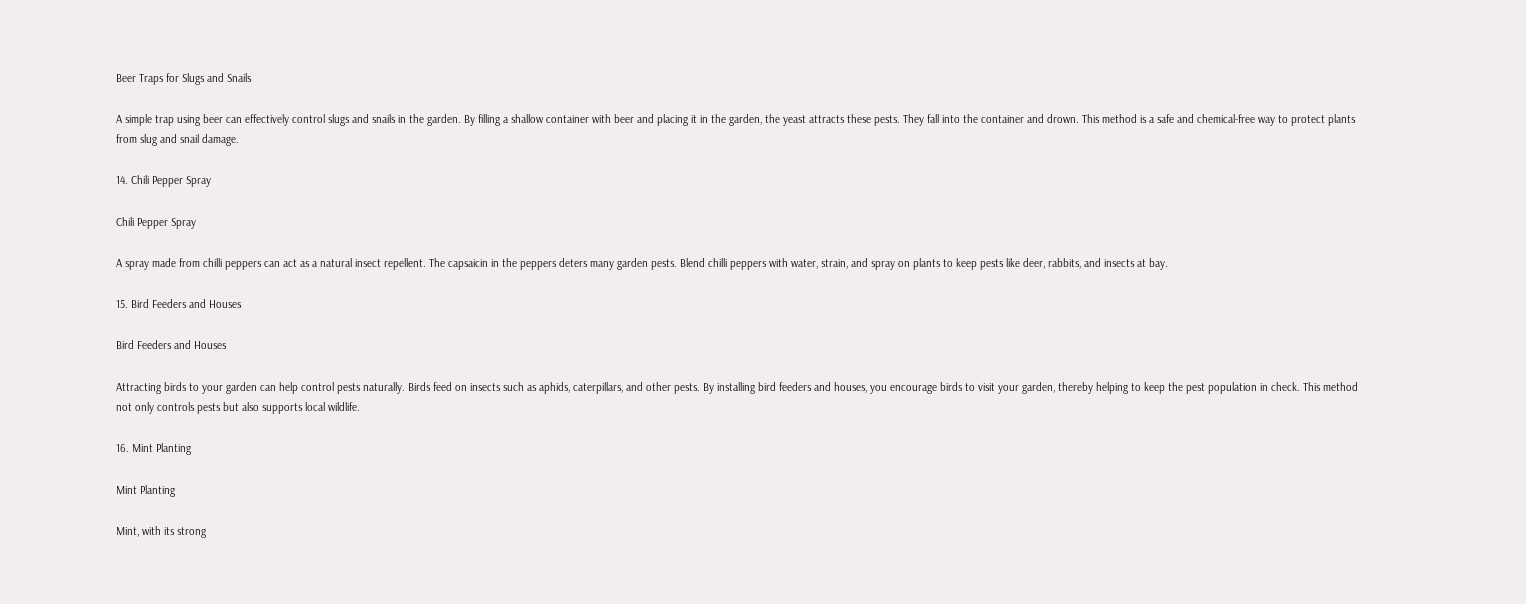Beer Traps for Slugs and Snails

A simple trap using beer can effectively control slugs and snails in the garden. By filling a shallow container with beer and placing it in the garden, the yeast attracts these pests. They fall into the container and drown. This method is a safe and chemical-free way to protect plants from slug and snail damage.

14. Chili Pepper Spray

Chili Pepper Spray

A spray made from chilli peppers can act as a natural insect repellent. The capsaicin in the peppers deters many garden pests. Blend chilli peppers with water, strain, and spray on plants to keep pests like deer, rabbits, and insects at bay.

15. Bird Feeders and Houses

Bird Feeders and Houses

Attracting birds to your garden can help control pests naturally. Birds feed on insects such as aphids, caterpillars, and other pests. By installing bird feeders and houses, you encourage birds to visit your garden, thereby helping to keep the pest population in check. This method not only controls pests but also supports local wildlife.

16. Mint Planting

Mint Planting

Mint, with its strong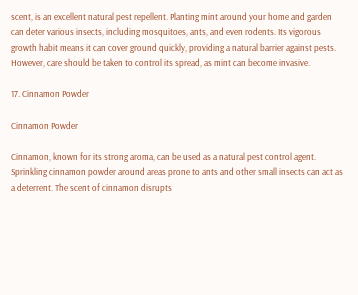scent, is an excellent natural pest repellent. Planting mint around your home and garden can deter various insects, including mosquitoes, ants, and even rodents. Its vigorous growth habit means it can cover ground quickly, providing a natural barrier against pests. However, care should be taken to control its spread, as mint can become invasive.

17. Cinnamon Powder

Cinnamon Powder

Cinnamon, known for its strong aroma, can be used as a natural pest control agent. Sprinkling cinnamon powder around areas prone to ants and other small insects can act as a deterrent. The scent of cinnamon disrupts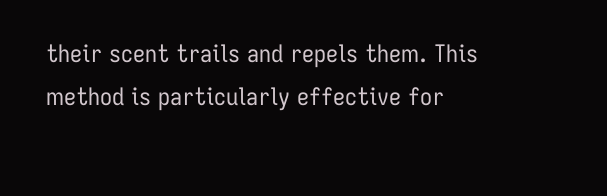their scent trails and repels them. This method is particularly effective for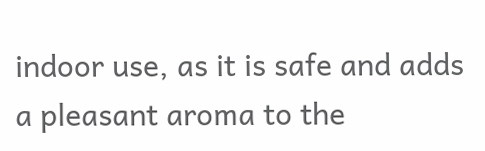indoor use, as it is safe and adds a pleasant aroma to the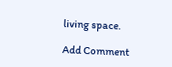living space.

Add Comment